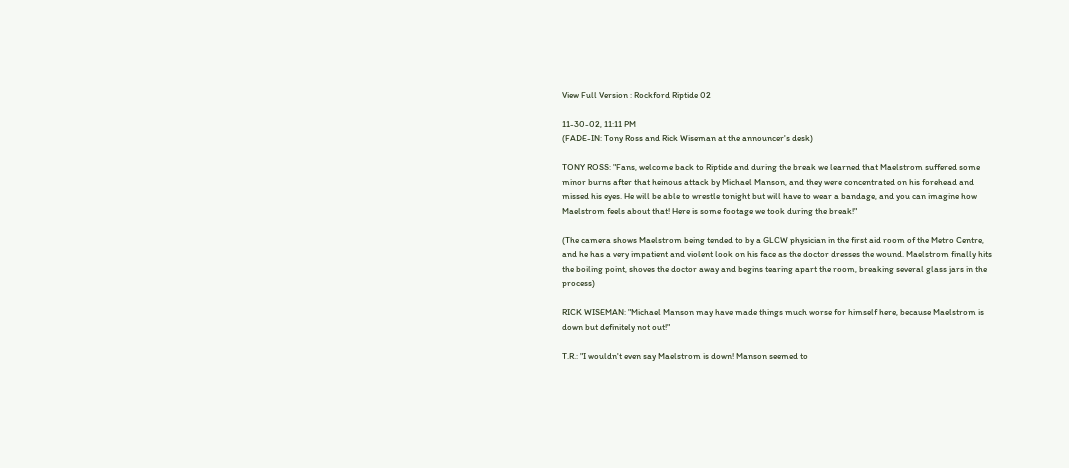View Full Version : Rockford Riptide 02

11-30-02, 11:11 PM
(FADE-IN: Tony Ross and Rick Wiseman at the announcer's desk)

TONY ROSS: "Fans, welcome back to Riptide and during the break we learned that Maelstrom suffered some minor burns after that heinous attack by Michael Manson, and they were concentrated on his forehead and missed his eyes. He will be able to wrestle tonight but will have to wear a bandage, and you can imagine how Maelstrom feels about that! Here is some footage we took during the break!"

(The camera shows Maelstrom being tended to by a GLCW physician in the first aid room of the Metro Centre, and he has a very impatient and violent look on his face as the doctor dresses the wound. Maelstrom finally hits the boiling point, shoves the doctor away and begins tearing apart the room, breaking several glass jars in the process)

RICK WISEMAN: "Michael Manson may have made things much worse for himself here, because Maelstrom is down but definitely not out!"

T.R.: "I wouldn't even say Maelstrom is down! Manson seemed to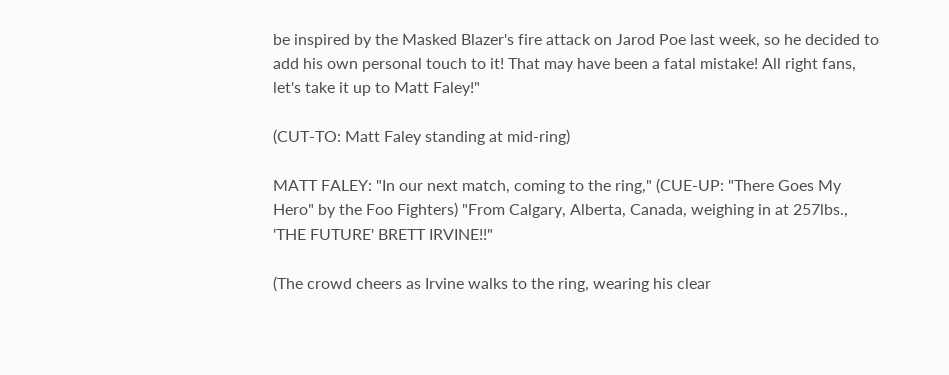be inspired by the Masked Blazer's fire attack on Jarod Poe last week, so he decided to add his own personal touch to it! That may have been a fatal mistake! All right fans, let's take it up to Matt Faley!"

(CUT-TO: Matt Faley standing at mid-ring)

MATT FALEY: "In our next match, coming to the ring," (CUE-UP: "There Goes My Hero" by the Foo Fighters) "From Calgary, Alberta, Canada, weighing in at 257lbs., 'THE FUTURE' BRETT IRVINE!!"

(The crowd cheers as Irvine walks to the ring, wearing his clear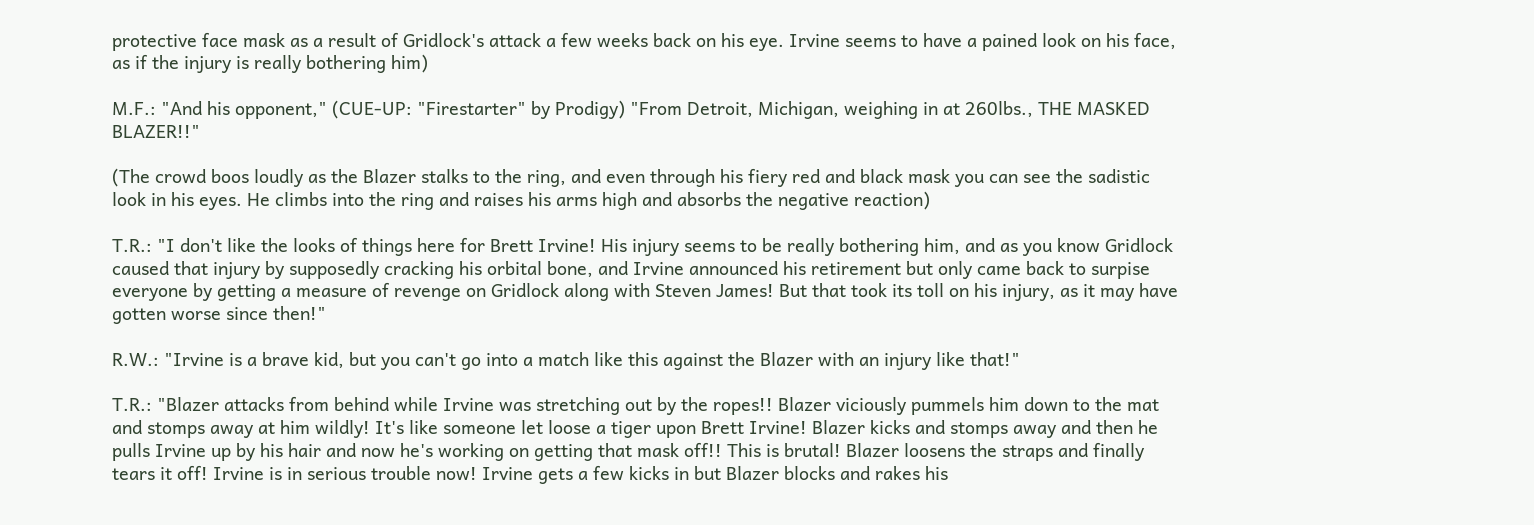protective face mask as a result of Gridlock's attack a few weeks back on his eye. Irvine seems to have a pained look on his face, as if the injury is really bothering him)

M.F.: "And his opponent," (CUE-UP: "Firestarter" by Prodigy) "From Detroit, Michigan, weighing in at 260lbs., THE MASKED BLAZER!!"

(The crowd boos loudly as the Blazer stalks to the ring, and even through his fiery red and black mask you can see the sadistic look in his eyes. He climbs into the ring and raises his arms high and absorbs the negative reaction)

T.R.: "I don't like the looks of things here for Brett Irvine! His injury seems to be really bothering him, and as you know Gridlock caused that injury by supposedly cracking his orbital bone, and Irvine announced his retirement but only came back to surpise everyone by getting a measure of revenge on Gridlock along with Steven James! But that took its toll on his injury, as it may have gotten worse since then!"

R.W.: "Irvine is a brave kid, but you can't go into a match like this against the Blazer with an injury like that!"

T.R.: "Blazer attacks from behind while Irvine was stretching out by the ropes!! Blazer viciously pummels him down to the mat and stomps away at him wildly! It's like someone let loose a tiger upon Brett Irvine! Blazer kicks and stomps away and then he pulls Irvine up by his hair and now he's working on getting that mask off!! This is brutal! Blazer loosens the straps and finally tears it off! Irvine is in serious trouble now! Irvine gets a few kicks in but Blazer blocks and rakes his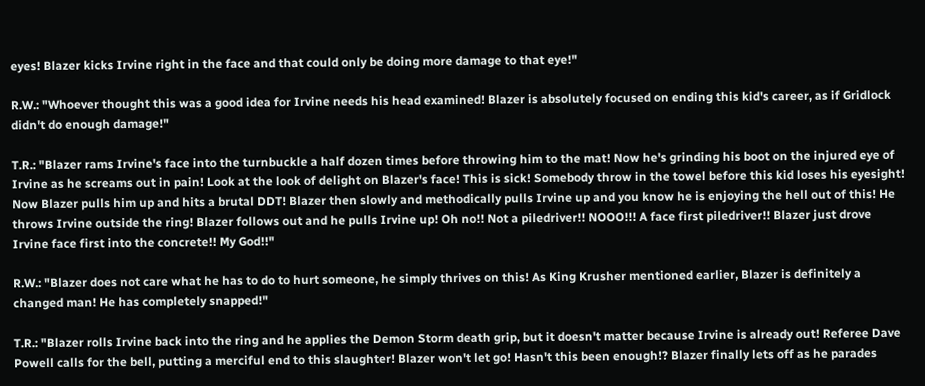eyes! Blazer kicks Irvine right in the face and that could only be doing more damage to that eye!"

R.W.: "Whoever thought this was a good idea for Irvine needs his head examined! Blazer is absolutely focused on ending this kid's career, as if Gridlock didn't do enough damage!"

T.R.: "Blazer rams Irvine's face into the turnbuckle a half dozen times before throwing him to the mat! Now he's grinding his boot on the injured eye of Irvine as he screams out in pain! Look at the look of delight on Blazer's face! This is sick! Somebody throw in the towel before this kid loses his eyesight! Now Blazer pulls him up and hits a brutal DDT! Blazer then slowly and methodically pulls Irvine up and you know he is enjoying the hell out of this! He throws Irvine outside the ring! Blazer follows out and he pulls Irvine up! Oh no!! Not a piledriver!! NOOO!!! A face first piledriver!! Blazer just drove Irvine face first into the concrete!! My God!!"

R.W.: "Blazer does not care what he has to do to hurt someone, he simply thrives on this! As King Krusher mentioned earlier, Blazer is definitely a changed man! He has completely snapped!"

T.R.: "Blazer rolls Irvine back into the ring and he applies the Demon Storm death grip, but it doesn't matter because Irvine is already out! Referee Dave Powell calls for the bell, putting a merciful end to this slaughter! Blazer won't let go! Hasn't this been enough!? Blazer finally lets off as he parades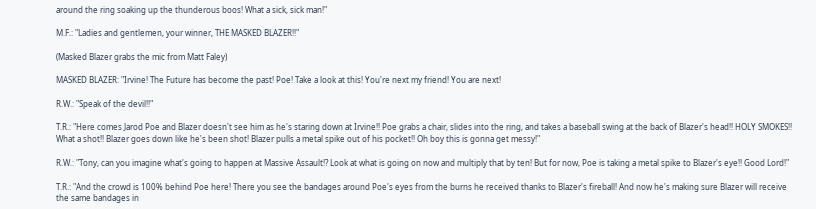around the ring soaking up the thunderous boos! What a sick, sick man!"

M.F.: "Ladies and gentlemen, your winner, THE MASKED BLAZER!!"

(Masked Blazer grabs the mic from Matt Faley)

MASKED BLAZER: "Irvine! The Future has become the past! Poe! Take a look at this! You're next my friend! You are next!

R.W.: "Speak of the devil!!"

T.R.: "Here comes Jarod Poe and Blazer doesn't see him as he's staring down at Irvine!! Poe grabs a chair, slides into the ring, and takes a baseball swing at the back of Blazer's head!! HOLY SMOKES!! What a shot!! Blazer goes down like he's been shot! Blazer pulls a metal spike out of his pocket!! Oh boy this is gonna get messy!"

R.W.: "Tony, can you imagine what's going to happen at Massive Assault!? Look at what is going on now and multiply that by ten! But for now, Poe is taking a metal spike to Blazer's eye!! Good Lord!"

T.R.: "And the crowd is 100% behind Poe here! There you see the bandages around Poe's eyes from the burns he received thanks to Blazer's fireball! And now he's making sure Blazer will receive the same bandages in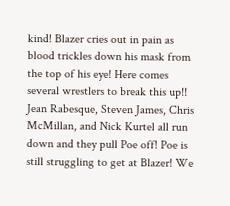kind! Blazer cries out in pain as blood trickles down his mask from the top of his eye! Here comes several wrestlers to break this up!! Jean Rabesque, Steven James, Chris McMillan, and Nick Kurtel all run down and they pull Poe off! Poe is still struggling to get at Blazer! We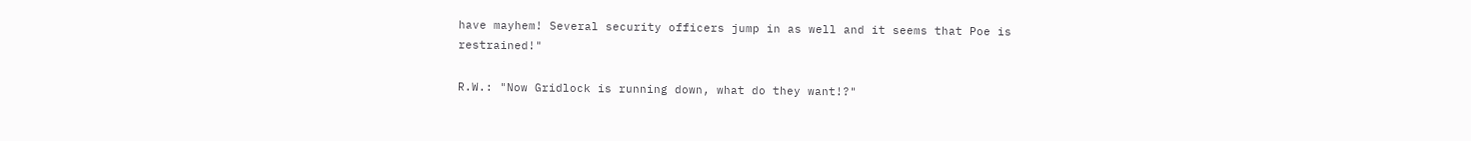have mayhem! Several security officers jump in as well and it seems that Poe is restrained!"

R.W.: "Now Gridlock is running down, what do they want!?"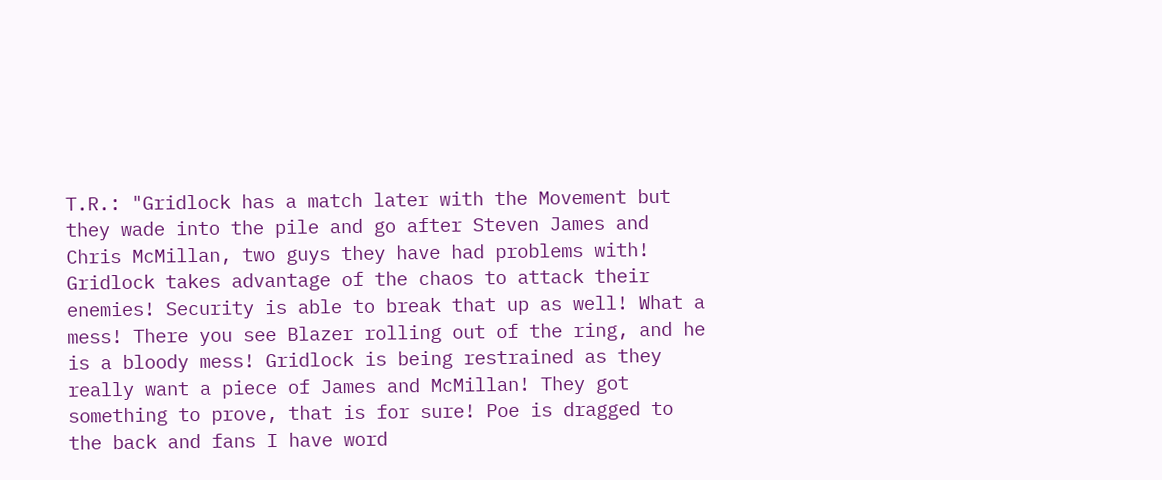T.R.: "Gridlock has a match later with the Movement but they wade into the pile and go after Steven James and Chris McMillan, two guys they have had problems with! Gridlock takes advantage of the chaos to attack their enemies! Security is able to break that up as well! What a mess! There you see Blazer rolling out of the ring, and he is a bloody mess! Gridlock is being restrained as they really want a piece of James and McMillan! They got something to prove, that is for sure! Poe is dragged to the back and fans I have word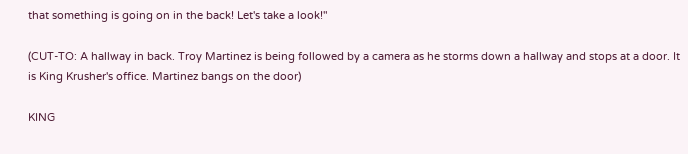that something is going on in the back! Let's take a look!"

(CUT-TO: A hallway in back. Troy Martinez is being followed by a camera as he storms down a hallway and stops at a door. It is King Krusher's office. Martinez bangs on the door)

KING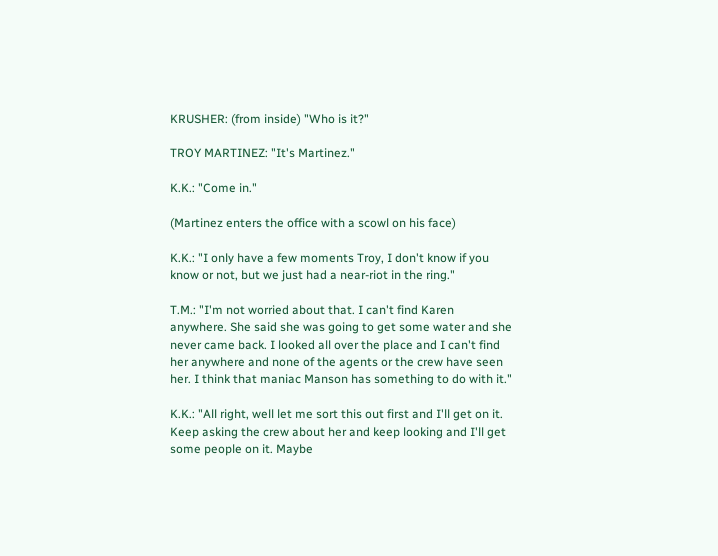KRUSHER: (from inside) "Who is it?"

TROY MARTINEZ: "It's Martinez."

K.K.: "Come in."

(Martinez enters the office with a scowl on his face)

K.K.: "I only have a few moments Troy, I don't know if you know or not, but we just had a near-riot in the ring."

T.M.: "I'm not worried about that. I can't find Karen anywhere. She said she was going to get some water and she never came back. I looked all over the place and I can't find her anywhere and none of the agents or the crew have seen her. I think that maniac Manson has something to do with it."

K.K.: "All right, well let me sort this out first and I'll get on it. Keep asking the crew about her and keep looking and I'll get some people on it. Maybe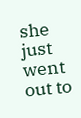she just went out to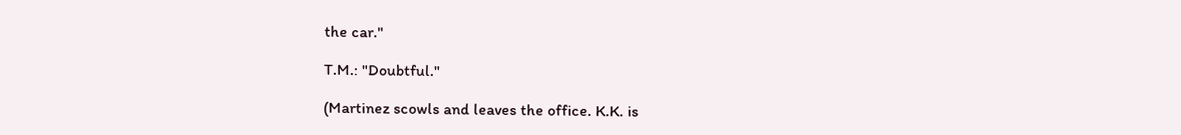the car."

T.M.: "Doubtful."

(Martinez scowls and leaves the office. K.K. is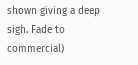shown giving a deep sigh. Fade to commercial)